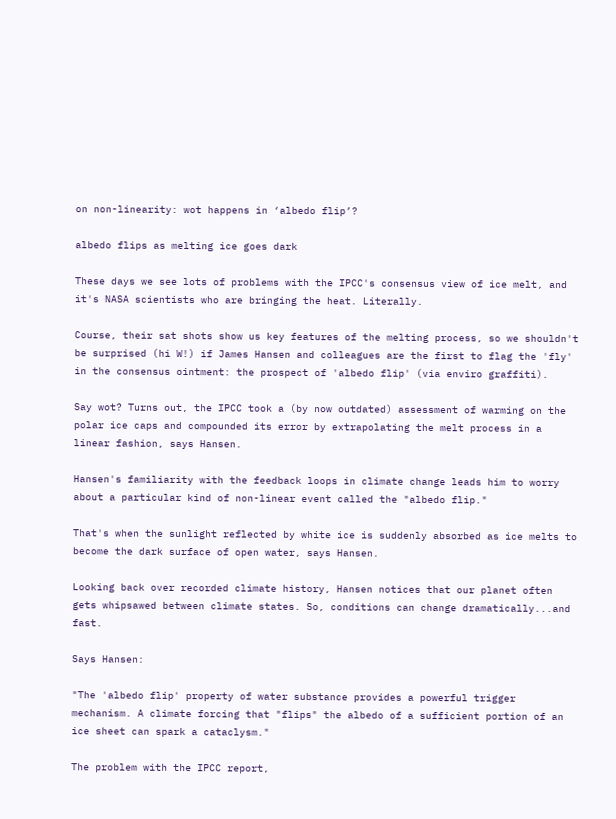on non-linearity: wot happens in ‘albedo flip’?

albedo flips as melting ice goes dark

These days we see lots of problems with the IPCC's consensus view of ice melt, and it's NASA scientists who are bringing the heat. Literally.

Course, their sat shots show us key features of the melting process, so we shouldn't be surprised (hi W!) if James Hansen and colleagues are the first to flag the 'fly' in the consensus ointment: the prospect of 'albedo flip' (via enviro graffiti).

Say wot? Turns out, the IPCC took a (by now outdated) assessment of warming on the polar ice caps and compounded its error by extrapolating the melt process in a linear fashion, says Hansen.

Hansen's familiarity with the feedback loops in climate change leads him to worry about a particular kind of non-linear event called the "albedo flip."

That's when the sunlight reflected by white ice is suddenly absorbed as ice melts to become the dark surface of open water, says Hansen.

Looking back over recorded climate history, Hansen notices that our planet often gets whipsawed between climate states. So, conditions can change dramatically...and fast.

Says Hansen:

"The 'albedo flip' property of water substance provides a powerful trigger mechanism. A climate forcing that "flips" the albedo of a sufficient portion of an ice sheet can spark a cataclysm."

The problem with the IPCC report,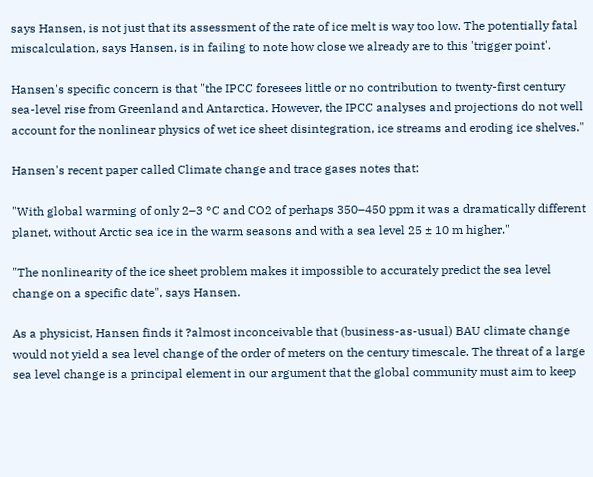says Hansen, is not just that its assessment of the rate of ice melt is way too low. The potentially fatal miscalculation, says Hansen, is in failing to note how close we already are to this 'trigger point'.

Hansen's specific concern is that "the IPCC foresees little or no contribution to twenty-first century sea-level rise from Greenland and Antarctica. However, the IPCC analyses and projections do not well account for the nonlinear physics of wet ice sheet disintegration, ice streams and eroding ice shelves."

Hansen's recent paper called Climate change and trace gases notes that:

"With global warming of only 2–3 °C and CO2 of perhaps 350–450 ppm it was a dramatically different planet, without Arctic sea ice in the warm seasons and with a sea level 25 ± 10 m higher."

"The nonlinearity of the ice sheet problem makes it impossible to accurately predict the sea level change on a specific date", says Hansen.

As a physicist, Hansen finds it ?almost inconceivable that (business-as-usual) BAU climate change would not yield a sea level change of the order of meters on the century timescale. The threat of a large sea level change is a principal element in our argument that the global community must aim to keep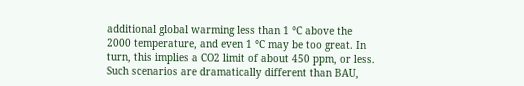additional global warming less than 1 °C above the 2000 temperature, and even 1 °C may be too great. In turn, this implies a CO2 limit of about 450 ppm, or less. Such scenarios are dramatically different than BAU,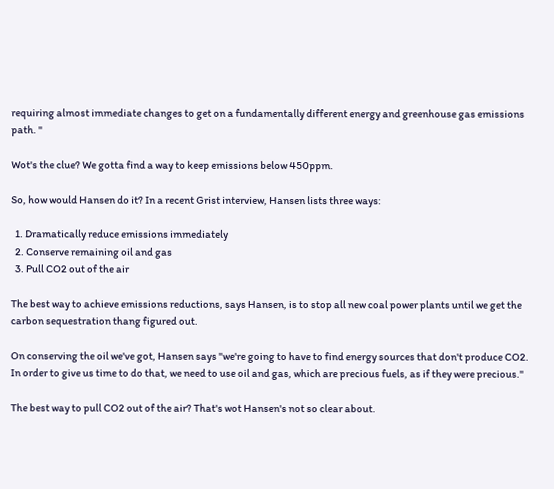requiring almost immediate changes to get on a fundamentally different energy and greenhouse gas emissions path. "

Wot's the clue? We gotta find a way to keep emissions below 450ppm.

So, how would Hansen do it? In a recent Grist interview, Hansen lists three ways:

  1. Dramatically reduce emissions immediately
  2. Conserve remaining oil and gas
  3. Pull CO2 out of the air

The best way to achieve emissions reductions, says Hansen, is to stop all new coal power plants until we get the carbon sequestration thang figured out.

On conserving the oil we've got, Hansen says "we're going to have to find energy sources that don't produce CO2. In order to give us time to do that, we need to use oil and gas, which are precious fuels, as if they were precious."

The best way to pull CO2 out of the air? That's wot Hansen's not so clear about.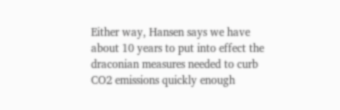Either way, Hansen says we have about 10 years to put into effect the draconian measures needed to curb CO2 emissions quickly enough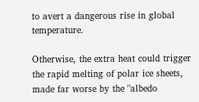to avert a dangerous rise in global temperature.

Otherwise, the extra heat could trigger the rapid melting of polar ice sheets, made far worse by the "albedo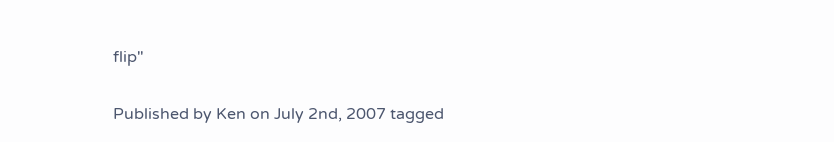flip"

Published by Ken on July 2nd, 2007 tagged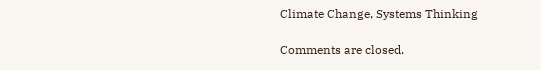Climate Change, Systems Thinking

Comments are closed.